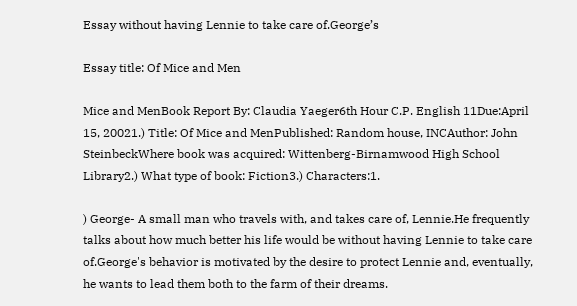Essay without having Lennie to take care of.George’s

Essay title: Of Mice and Men

Mice and MenBook Report By: Claudia Yaeger6th Hour C.P. English 11Due:April 15, 20021.) Title: Of Mice and MenPublished: Random house, INCAuthor: John SteinbeckWhere book was acquired: Wittenberg-Birnamwood High School Library2.) What type of book: Fiction3.) Characters:1.

) George- A small man who travels with, and takes care of, Lennie.He frequently talks about how much better his life would be without having Lennie to take care of.George's behavior is motivated by the desire to protect Lennie and, eventually, he wants to lead them both to the farm of their dreams.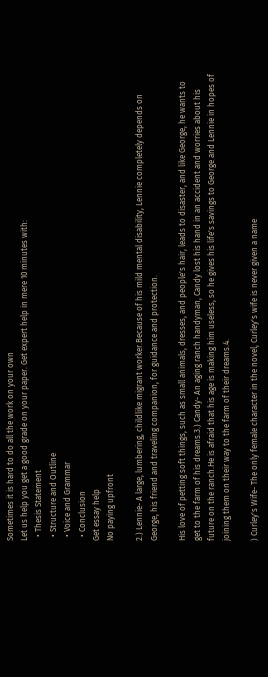Sometimes it is hard to do all the work on your own
Let us help you get a good grade on your paper. Get expert help in mere 10 minutes with:
  • Thesis Statement
  • Structure and Outline
  • Voice and Grammar
  • Conclusion
Get essay help
No paying upfront

2.) Lennie- A large, lumbering, childlike migrant worker.Because of his mild mental disability, Lennie completely depends on George, his friend and traveling companion, for guidance and protection.

His love of petting soft things, such as small animals, dresses, and people's hair, leads to disaster, and like George, he wants to get to the farm of his dreams.3.) Candy- An aging ranch handyman, Candy lost his hand in an accident and worries about his future on the ranch.He is afraid that his age is making him useless, so he gives his life's savings to George and Lennie in hopes of joining them on their way to the farm of their dreams.4.

) Curley's Wife- The only female character in the novel, Curley's wife is never given a name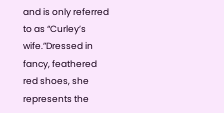and is only referred to as “Curley’s wife.”Dressed in fancy, feathered red shoes, she represents the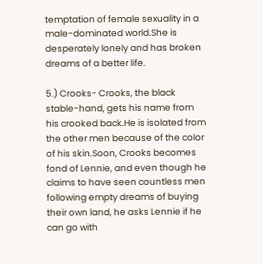temptation of female sexuality in a male-dominated world.She is desperately lonely and has broken dreams of a better life.

5.) Crooks- Crooks, the black stable-hand, gets his name from his crooked back.He is isolated from the other men because of the color of his skin.Soon, Crooks becomes fond of Lennie, and even though he claims to have seen countless men following empty dreams of buying their own land, he asks Lennie if he can go with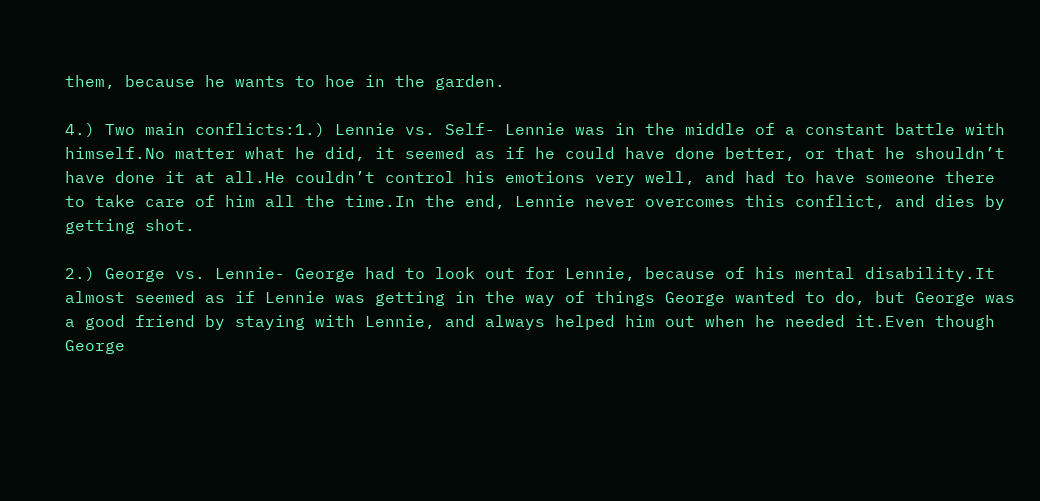them, because he wants to hoe in the garden.

4.) Two main conflicts:1.) Lennie vs. Self- Lennie was in the middle of a constant battle with himself.No matter what he did, it seemed as if he could have done better, or that he shouldn’t have done it at all.He couldn’t control his emotions very well, and had to have someone there to take care of him all the time.In the end, Lennie never overcomes this conflict, and dies by getting shot.

2.) George vs. Lennie- George had to look out for Lennie, because of his mental disability.It almost seemed as if Lennie was getting in the way of things George wanted to do, but George was a good friend by staying with Lennie, and always helped him out when he needed it.Even though George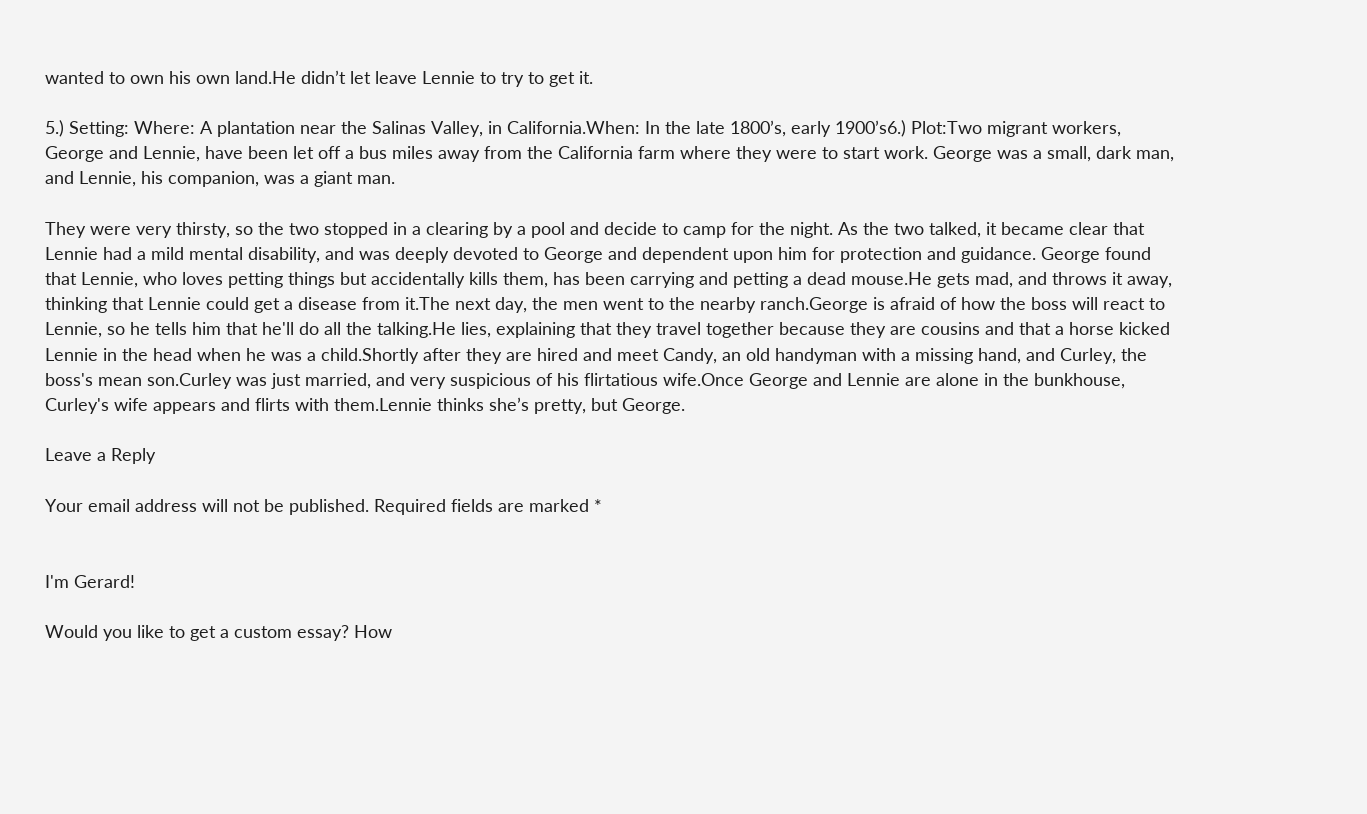wanted to own his own land.He didn’t let leave Lennie to try to get it.

5.) Setting: Where: A plantation near the Salinas Valley, in California.When: In the late 1800’s, early 1900’s6.) Plot:Two migrant workers, George and Lennie, have been let off a bus miles away from the California farm where they were to start work. George was a small, dark man, and Lennie, his companion, was a giant man.

They were very thirsty, so the two stopped in a clearing by a pool and decide to camp for the night. As the two talked, it became clear that Lennie had a mild mental disability, and was deeply devoted to George and dependent upon him for protection and guidance. George found that Lennie, who loves petting things but accidentally kills them, has been carrying and petting a dead mouse.He gets mad, and throws it away, thinking that Lennie could get a disease from it.The next day, the men went to the nearby ranch.George is afraid of how the boss will react to Lennie, so he tells him that he'll do all the talking.He lies, explaining that they travel together because they are cousins and that a horse kicked Lennie in the head when he was a child.Shortly after they are hired and meet Candy, an old handyman with a missing hand, and Curley, the boss's mean son.Curley was just married, and very suspicious of his flirtatious wife.Once George and Lennie are alone in the bunkhouse, Curley's wife appears and flirts with them.Lennie thinks she’s pretty, but George.

Leave a Reply

Your email address will not be published. Required fields are marked *


I'm Gerard!

Would you like to get a custom essay? How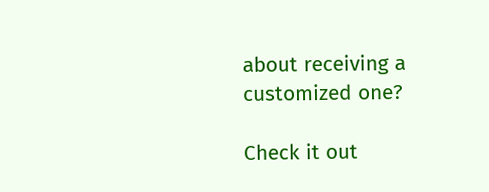about receiving a customized one?

Check it out